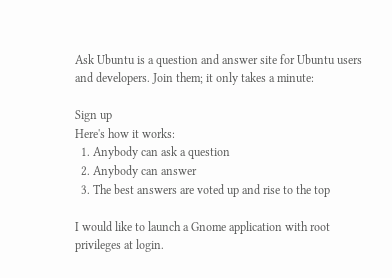Ask Ubuntu is a question and answer site for Ubuntu users and developers. Join them; it only takes a minute:

Sign up
Here's how it works:
  1. Anybody can ask a question
  2. Anybody can answer
  3. The best answers are voted up and rise to the top

I would like to launch a Gnome application with root privileges at login.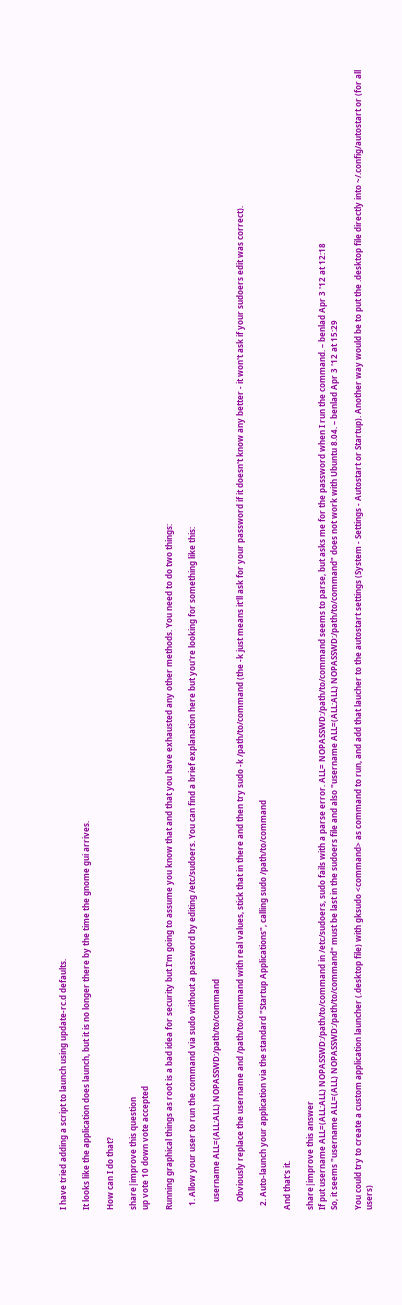I have tried adding a script to launch using update-rc.d defaults.

It looks like the application does launch, but it is no longer there by the time the gnome gui arrives.

How can I do that?

share|improve this question
up vote 10 down vote accepted

Running graphical things as root is a bad idea for security but I'm going to assume you know that and that you have exhausted any other methods. You need to do two things:

  1. Allow your user to run the command via sudo without a password by editing /etc/sudoers. You can find a brief explanation here but you're looking for something like this:

    username ALL=(ALL:ALL) NOPASSWD:/path/to/command

    Obviously replace the username and /path/to/command with real values, stick that in there and then try sudo -k /path/to/command (the -k just means it'll ask for your password if it doesn't know any better - it won't ask if your sudoers edit was correct).

  2. Auto-launch your application via the standard "Startup Applications", calling sudo /path/to/command

And that's it.

share|improve this answer
If put username ALL=(ALL:ALL) NOPASSWD:/path/to/command in /etc/sudoers, sudo fails with a parse error. ALL= NOPASSWD:/path/to/command seems to parse, but asks me for the password when I run the command. – benlad Apr 3 '12 at 12:18
So, it seems "username ALL=(ALL) NOPASSWD:/path/to/command" must be last in the sudoers file and also "username ALL=(ALL:ALL) NOPASSWD:/path/to/command" does not work with Ubuntu 8.04. – benlad Apr 3 '12 at 15:29

You could try to create a custom application launcher (.desktop file) with gksudo <command> as command to run, and add that laucher to the autostart settings (System - Settings - Autostart or Startup). Another way would be to put the .desktop file directly into ~/.config/autostart or (for all users)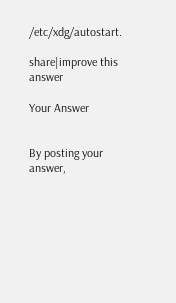/etc/xdg/autostart.

share|improve this answer

Your Answer


By posting your answer,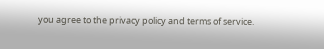you agree to the privacy policy and terms of service.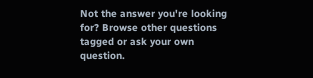Not the answer you're looking for? Browse other questions tagged or ask your own question.